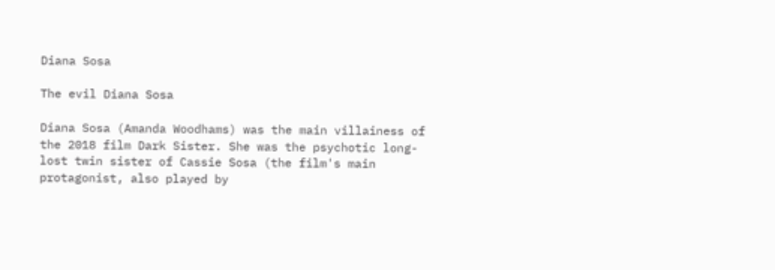Diana Sosa

The evil Diana Sosa

Diana Sosa (Amanda Woodhams) was the main villainess of the 2018 film Dark Sister. She was the psychotic long-lost twin sister of Cassie Sosa (the film's main protagonist, also played by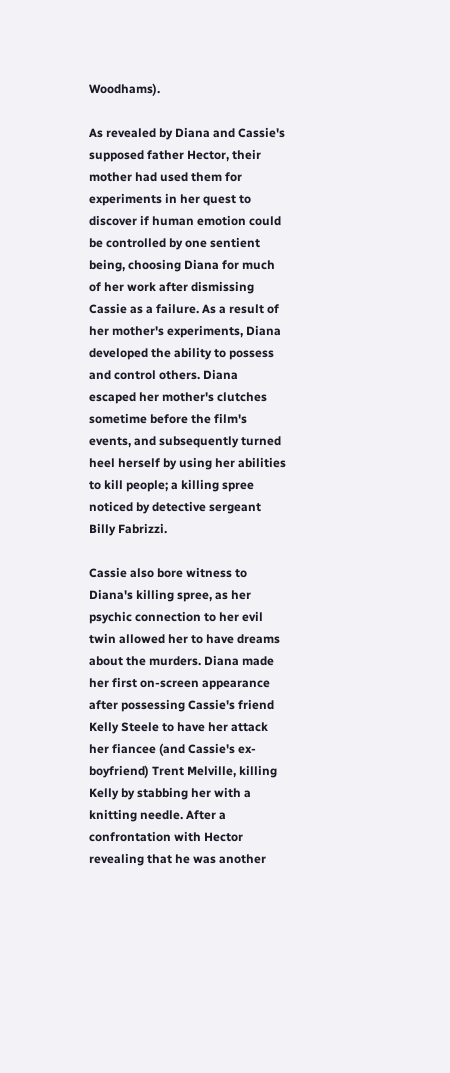Woodhams).

As revealed by Diana and Cassie's supposed father Hector, their mother had used them for experiments in her quest to discover if human emotion could be controlled by one sentient being, choosing Diana for much of her work after dismissing Cassie as a failure. As a result of her mother's experiments, Diana developed the ability to possess and control others. Diana escaped her mother's clutches sometime before the film's events, and subsequently turned heel herself by using her abilities to kill people; a killing spree noticed by detective sergeant Billy Fabrizzi.

Cassie also bore witness to Diana's killing spree, as her psychic connection to her evil twin allowed her to have dreams about the murders. Diana made her first on-screen appearance after possessing Cassie's friend Kelly Steele to have her attack her fiancee (and Cassie's ex-boyfriend) Trent Melville, killing Kelly by stabbing her with a knitting needle. After a confrontation with Hector revealing that he was another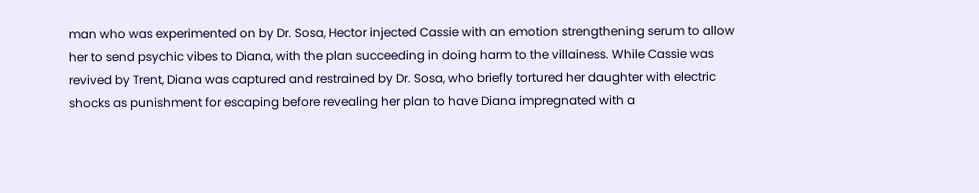man who was experimented on by Dr. Sosa, Hector injected Cassie with an emotion strengthening serum to allow her to send psychic vibes to Diana, with the plan succeeding in doing harm to the villainess. While Cassie was revived by Trent, Diana was captured and restrained by Dr. Sosa, who briefly tortured her daughter with electric shocks as punishment for escaping before revealing her plan to have Diana impregnated with a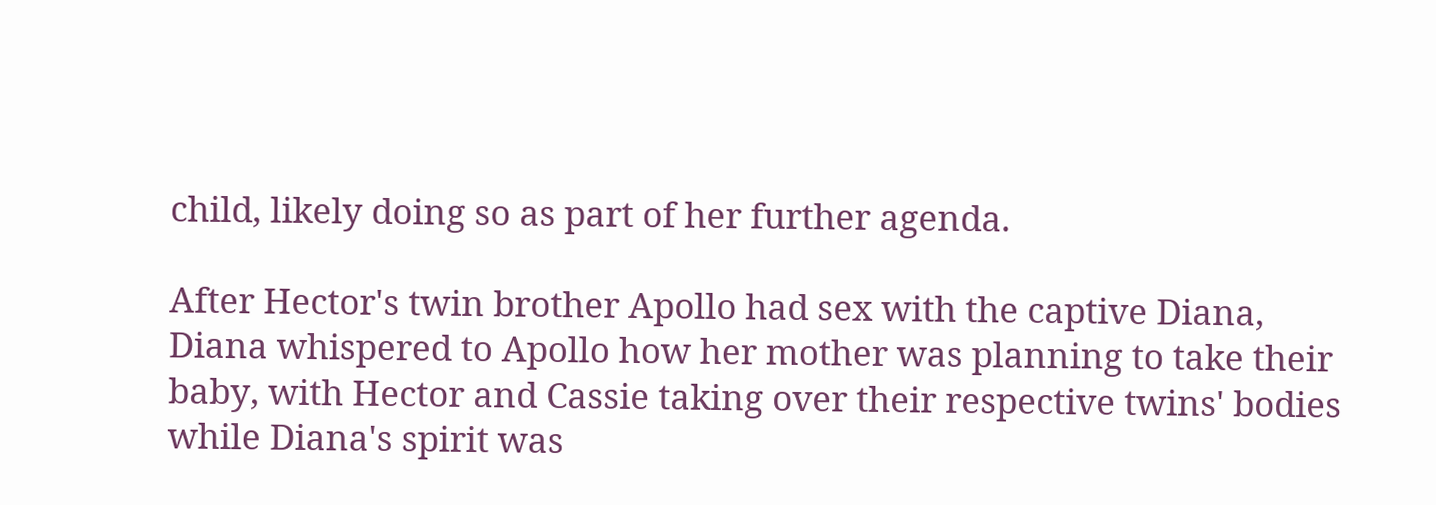child, likely doing so as part of her further agenda.

After Hector's twin brother Apollo had sex with the captive Diana, Diana whispered to Apollo how her mother was planning to take their baby, with Hector and Cassie taking over their respective twins' bodies while Diana's spirit was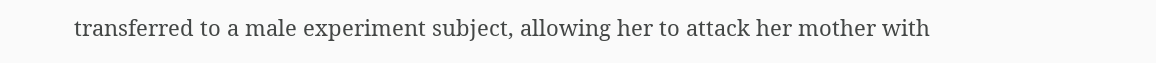transferred to a male experiment subject, allowing her to attack her mother with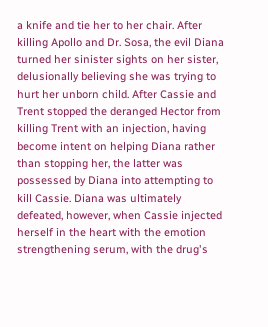a knife and tie her to her chair. After killing Apollo and Dr. Sosa, the evil Diana turned her sinister sights on her sister, delusionally believing she was trying to hurt her unborn child. After Cassie and Trent stopped the deranged Hector from killing Trent with an injection, having become intent on helping Diana rather than stopping her, the latter was possessed by Diana into attempting to kill Cassie. Diana was ultimately defeated, however, when Cassie injected herself in the heart with the emotion strengthening serum, with the drug's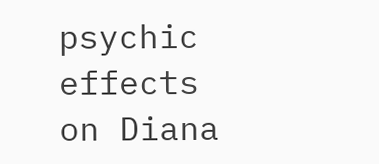psychic effects on Diana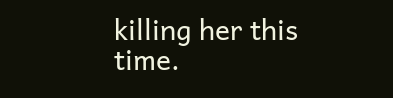killing her this time.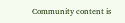Community content is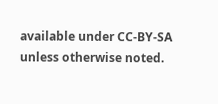available under CC-BY-SA unless otherwise noted.